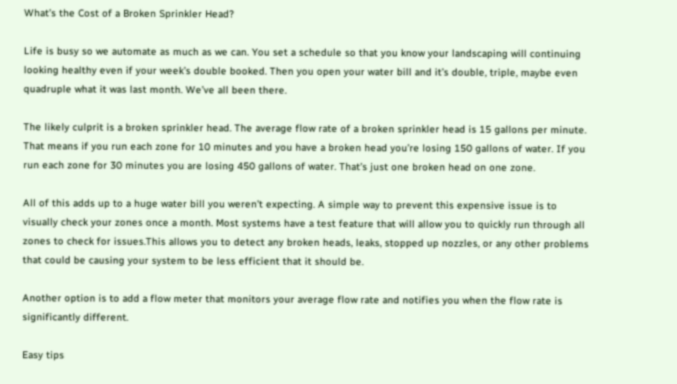What’s the Cost of a Broken Sprinkler Head?

Life is busy so we automate as much as we can. You set a schedule so that you know your landscaping will continuing looking healthy even if your week’s double booked. Then you open your water bill and it’s double, triple, maybe even quadruple what it was last month. We’ve all been there.

The likely culprit is a broken sprinkler head. The average flow rate of a broken sprinkler head is 15 gallons per minute. That means if you run each zone for 10 minutes and you have a broken head you’re losing 150 gallons of water. If you run each zone for 30 minutes you are losing 450 gallons of water. That’s just one broken head on one zone.

All of this adds up to a huge water bill you weren’t expecting. A simple way to prevent this expensive issue is to visually check your zones once a month. Most systems have a test feature that will allow you to quickly run through all zones to check for issues.This allows you to detect any broken heads, leaks, stopped up nozzles, or any other problems that could be causing your system to be less efficient that it should be.

Another option is to add a flow meter that monitors your average flow rate and notifies you when the flow rate is significantly different.

Easy tips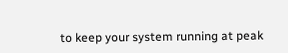to keep your system running at peak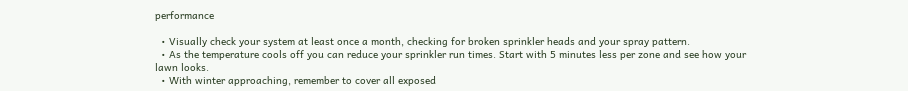performance

  • Visually check your system at least once a month, checking for broken sprinkler heads and your spray pattern.
  • As the temperature cools off you can reduce your sprinkler run times. Start with 5 minutes less per zone and see how your lawn looks.
  • With winter approaching, remember to cover all exposed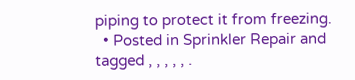piping to protect it from freezing.
  • Posted in Sprinkler Repair and tagged , , , , , .